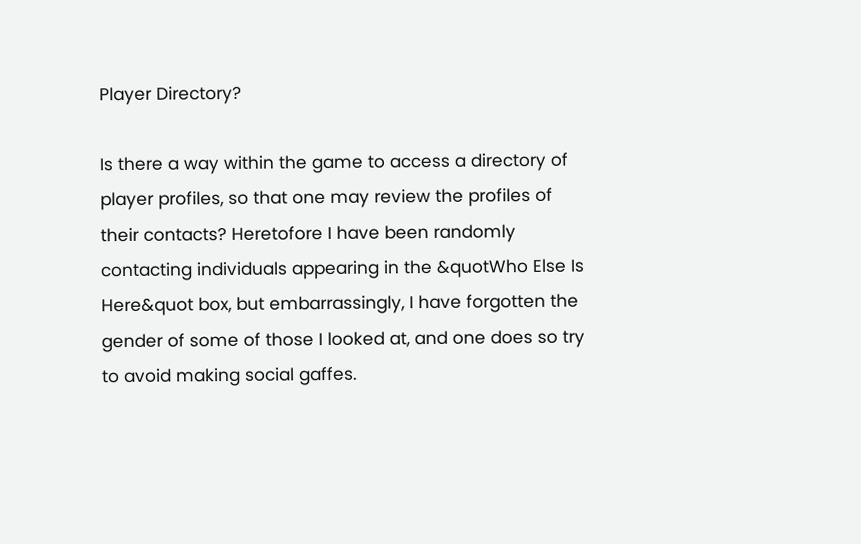Player Directory?

Is there a way within the game to access a directory of player profiles, so that one may review the profiles of their contacts? Heretofore I have been randomly contacting individuals appearing in the &quotWho Else Is Here&quot box, but embarrassingly, I have forgotten the gender of some of those I looked at, and one does so try to avoid making social gaffes.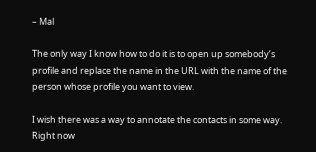– Mal

The only way I know how to do it is to open up somebody’s profile and replace the name in the URL with the name of the person whose profile you want to view.

I wish there was a way to annotate the contacts in some way. Right now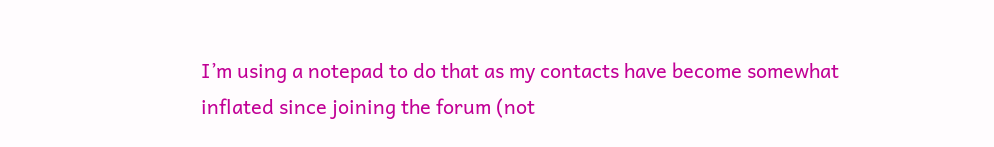I’m using a notepad to do that as my contacts have become somewhat inflated since joining the forum (not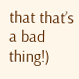that that’s a bad thing!)